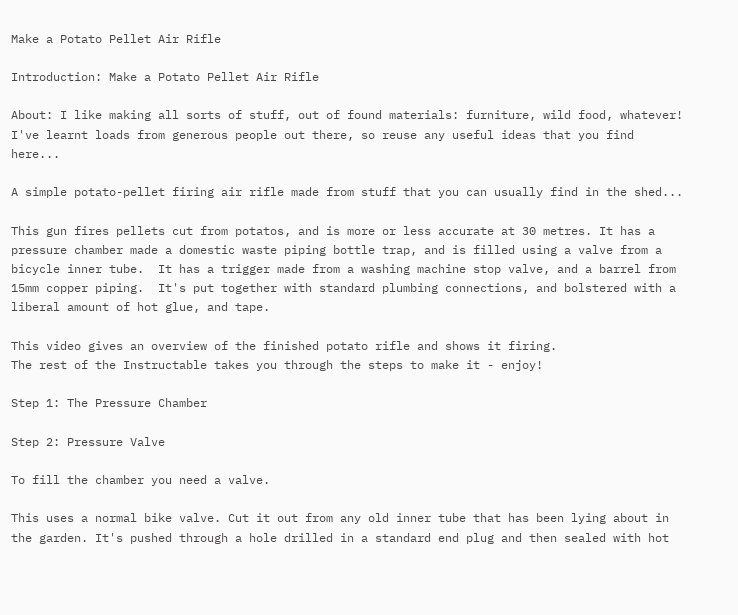Make a Potato Pellet Air Rifle

Introduction: Make a Potato Pellet Air Rifle

About: I like making all sorts of stuff, out of found materials: furniture, wild food, whatever! I've learnt loads from generous people out there, so reuse any useful ideas that you find here...

A simple potato-pellet firing air rifle made from stuff that you can usually find in the shed...

This gun fires pellets cut from potatos, and is more or less accurate at 30 metres. It has a pressure chamber made a domestic waste piping bottle trap, and is filled using a valve from a bicycle inner tube.  It has a trigger made from a washing machine stop valve, and a barrel from 15mm copper piping.  It's put together with standard plumbing connections, and bolstered with a liberal amount of hot glue, and tape.

This video gives an overview of the finished potato rifle and shows it firing.
The rest of the Instructable takes you through the steps to make it - enjoy!

Step 1: The Pressure Chamber

Step 2: Pressure Valve

To fill the chamber you need a valve.

This uses a normal bike valve. Cut it out from any old inner tube that has been lying about in the garden. It's pushed through a hole drilled in a standard end plug and then sealed with hot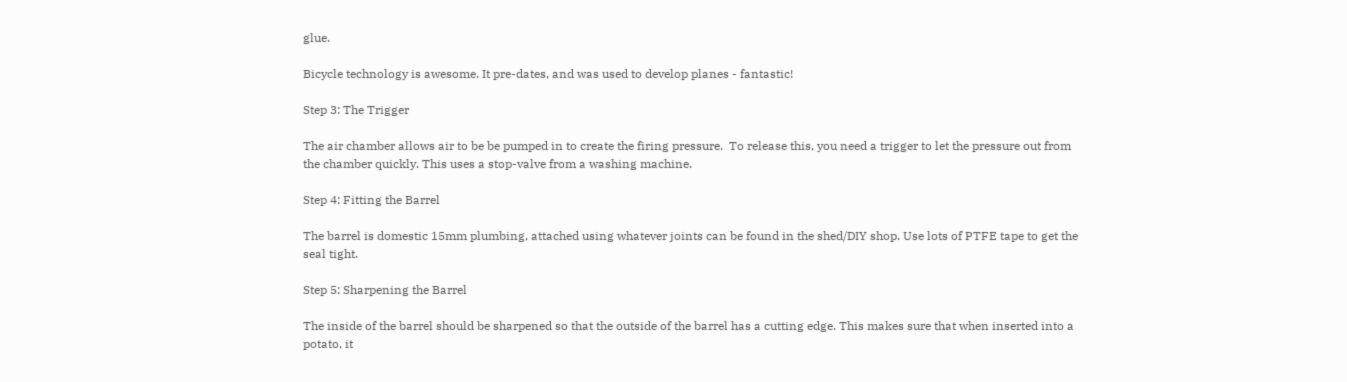glue.

Bicycle technology is awesome. It pre-dates, and was used to develop planes - fantastic!

Step 3: The Trigger

The air chamber allows air to be be pumped in to create the firing pressure.  To release this, you need a trigger to let the pressure out from the chamber quickly. This uses a stop-valve from a washing machine.

Step 4: Fitting the Barrel

The barrel is domestic 15mm plumbing, attached using whatever joints can be found in the shed/DIY shop. Use lots of PTFE tape to get the seal tight.

Step 5: Sharpening the Barrel

The inside of the barrel should be sharpened so that the outside of the barrel has a cutting edge. This makes sure that when inserted into a potato, it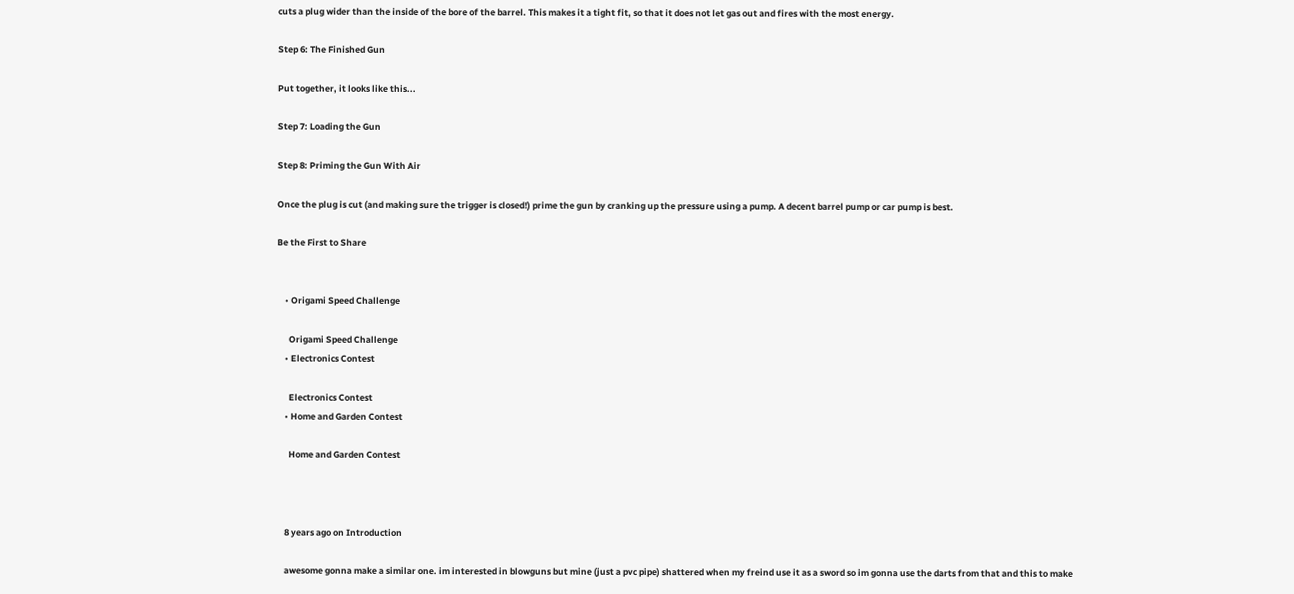cuts a plug wider than the inside of the bore of the barrel. This makes it a tight fit, so that it does not let gas out and fires with the most energy.

Step 6: The Finished Gun

Put together, it looks like this...

Step 7: Loading the Gun

Step 8: Priming the Gun With Air

Once the plug is cut (and making sure the trigger is closed!) prime the gun by cranking up the pressure using a pump. A decent barrel pump or car pump is best.

Be the First to Share


    • Origami Speed Challenge

      Origami Speed Challenge
    • Electronics Contest

      Electronics Contest
    • Home and Garden Contest

      Home and Garden Contest



    8 years ago on Introduction

    awesome gonna make a similar one. im interested in blowguns but mine (just a pvc pipe) shattered when my freind use it as a sword so im gonna use the darts from that and this to make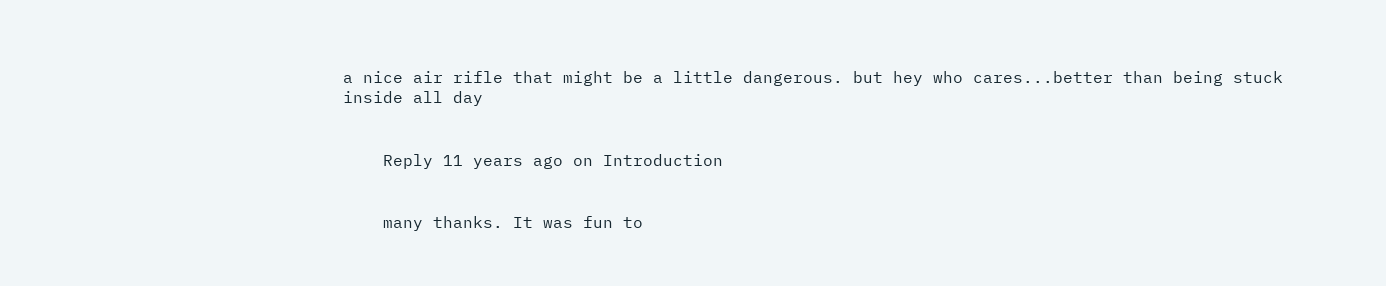a nice air rifle that might be a little dangerous. but hey who cares...better than being stuck inside all day


    Reply 11 years ago on Introduction


    many thanks. It was fun to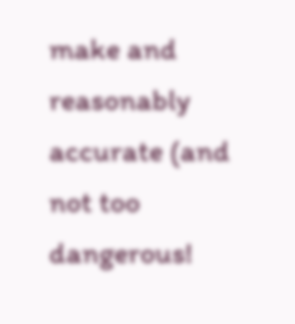make and reasonably accurate (and not too dangerous!